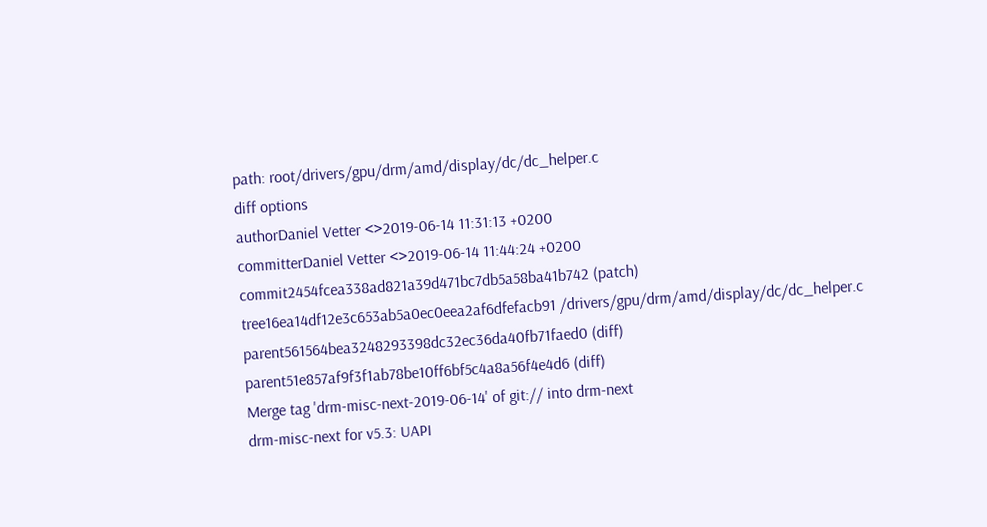path: root/drivers/gpu/drm/amd/display/dc/dc_helper.c
diff options
authorDaniel Vetter <>2019-06-14 11:31:13 +0200
committerDaniel Vetter <>2019-06-14 11:44:24 +0200
commit2454fcea338ad821a39d471bc7db5a58ba41b742 (patch)
tree16ea14df12e3c653ab5a0ec0eea2af6dfefacb91 /drivers/gpu/drm/amd/display/dc/dc_helper.c
parent561564bea3248293398dc32ec36da40fb71faed0 (diff)
parent51e857af9f3f1ab78be10ff6bf5c4a8a56f4e4d6 (diff)
Merge tag 'drm-misc-next-2019-06-14' of git:// into drm-next
drm-misc-next for v5.3: UAPI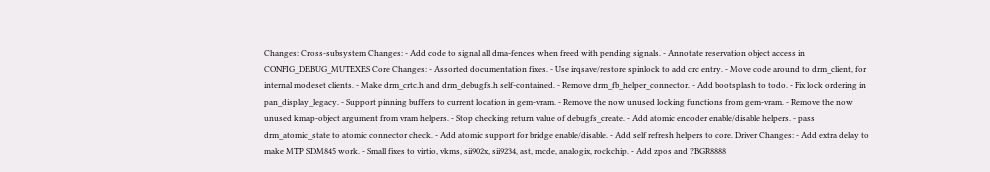Changes: Cross-subsystem Changes: - Add code to signal all dma-fences when freed with pending signals. - Annotate reservation object access in CONFIG_DEBUG_MUTEXES Core Changes: - Assorted documentation fixes. - Use irqsave/restore spinlock to add crc entry. - Move code around to drm_client, for internal modeset clients. - Make drm_crtc.h and drm_debugfs.h self-contained. - Remove drm_fb_helper_connector. - Add bootsplash to todo. - Fix lock ordering in pan_display_legacy. - Support pinning buffers to current location in gem-vram. - Remove the now unused locking functions from gem-vram. - Remove the now unused kmap-object argument from vram helpers. - Stop checking return value of debugfs_create. - Add atomic encoder enable/disable helpers. - pass drm_atomic_state to atomic connector check. - Add atomic support for bridge enable/disable. - Add self refresh helpers to core. Driver Changes: - Add extra delay to make MTP SDM845 work. - Small fixes to virtio, vkms, sii902x, sii9234, ast, mcde, analogix, rockchip. - Add zpos and ?BGR8888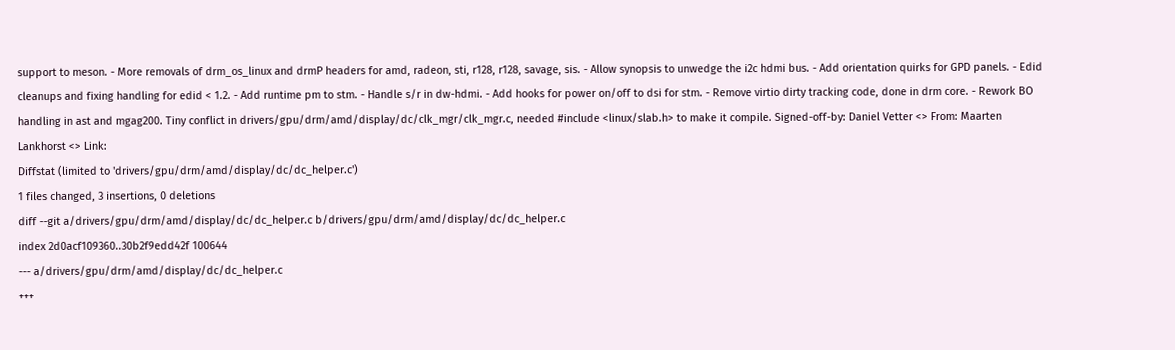support to meson. - More removals of drm_os_linux and drmP headers for amd, radeon, sti, r128, r128, savage, sis. - Allow synopsis to unwedge the i2c hdmi bus. - Add orientation quirks for GPD panels. - Edid cleanups and fixing handling for edid < 1.2. - Add runtime pm to stm. - Handle s/r in dw-hdmi. - Add hooks for power on/off to dsi for stm. - Remove virtio dirty tracking code, done in drm core. - Rework BO handling in ast and mgag200. Tiny conflict in drivers/gpu/drm/amd/display/dc/clk_mgr/clk_mgr.c, needed #include <linux/slab.h> to make it compile. Signed-off-by: Daniel Vetter <> From: Maarten Lankhorst <> Link:
Diffstat (limited to 'drivers/gpu/drm/amd/display/dc/dc_helper.c')
1 files changed, 3 insertions, 0 deletions
diff --git a/drivers/gpu/drm/amd/display/dc/dc_helper.c b/drivers/gpu/drm/amd/display/dc/dc_helper.c
index 2d0acf109360..30b2f9edd42f 100644
--- a/drivers/gpu/drm/amd/display/dc/dc_helper.c
+++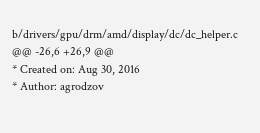b/drivers/gpu/drm/amd/display/dc/dc_helper.c
@@ -26,6 +26,9 @@
* Created on: Aug 30, 2016
* Author: agrodzov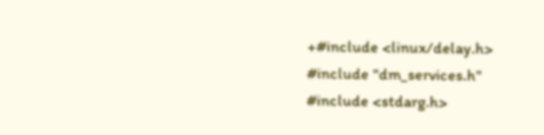+#include <linux/delay.h>
#include "dm_services.h"
#include <stdarg.h>